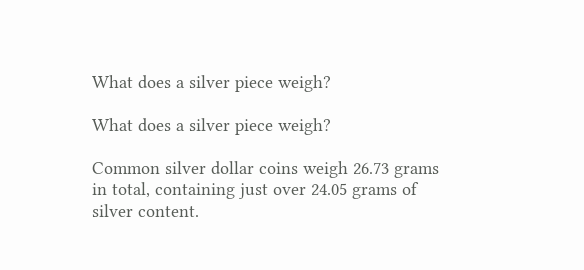What does a silver piece weigh?

What does a silver piece weigh?

Common silver dollar coins weigh 26.73 grams in total, containing just over 24.05 grams of silver content.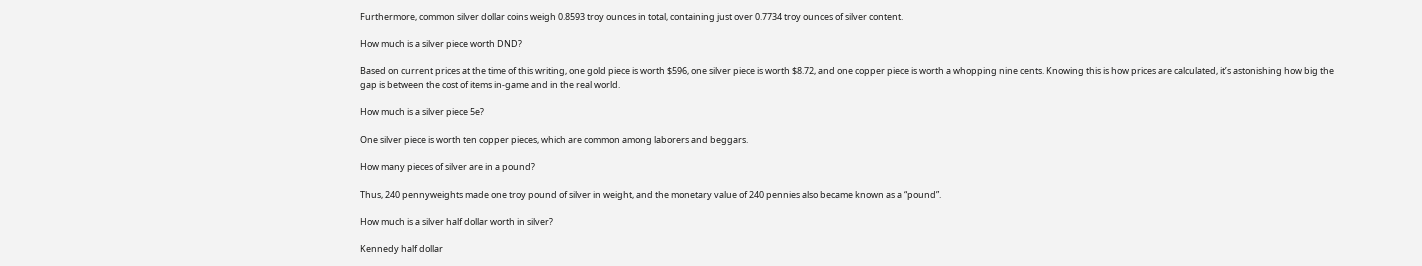Furthermore, common silver dollar coins weigh 0.8593 troy ounces in total, containing just over 0.7734 troy ounces of silver content.

How much is a silver piece worth DND?

Based on current prices at the time of this writing, one gold piece is worth $596, one silver piece is worth $8.72, and one copper piece is worth a whopping nine cents. Knowing this is how prices are calculated, it’s astonishing how big the gap is between the cost of items in-game and in the real world.

How much is a silver piece 5e?

One silver piece is worth ten copper pieces, which are common among laborers and beggars.

How many pieces of silver are in a pound?

Thus, 240 pennyweights made one troy pound of silver in weight, and the monetary value of 240 pennies also became known as a “pound”.

How much is a silver half dollar worth in silver?

Kennedy half dollar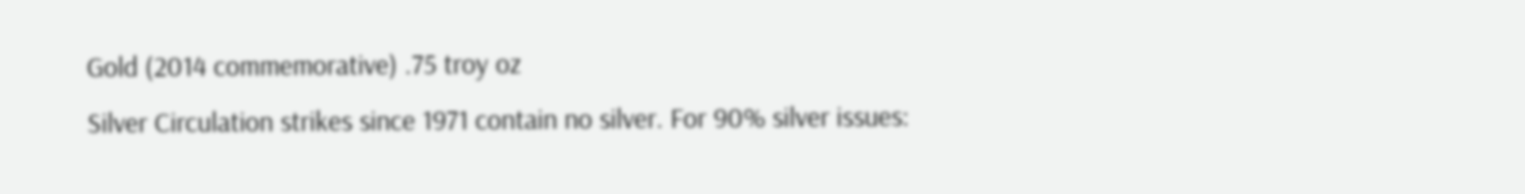Gold (2014 commemorative) .75 troy oz
Silver Circulation strikes since 1971 contain no silver. For 90% silver issues: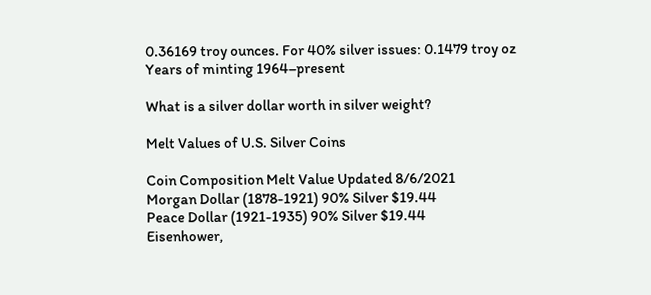0.36169 troy ounces. For 40% silver issues: 0.1479 troy oz
Years of minting 1964–present

What is a silver dollar worth in silver weight?

Melt Values of U.S. Silver Coins

Coin Composition Melt Value Updated 8/6/2021
Morgan Dollar (1878-1921) 90% Silver $19.44
Peace Dollar (1921-1935) 90% Silver $19.44
Eisenhower,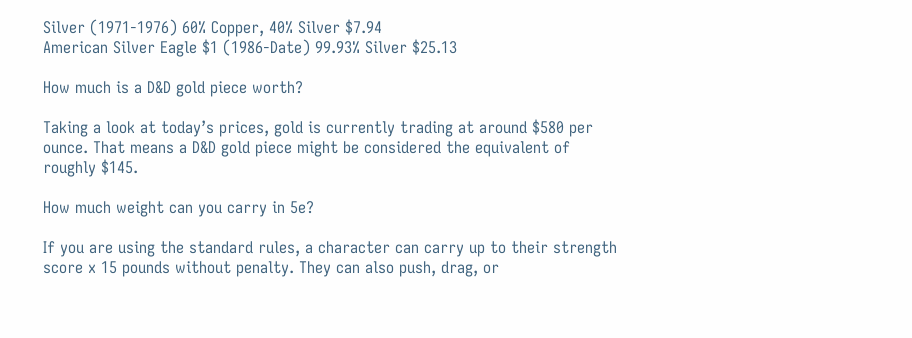Silver (1971-1976) 60% Copper, 40% Silver $7.94
American Silver Eagle $1 (1986-Date) 99.93% Silver $25.13

How much is a D&D gold piece worth?

Taking a look at today’s prices, gold is currently trading at around $580 per ounce. That means a D&D gold piece might be considered the equivalent of roughly $145.

How much weight can you carry in 5e?

If you are using the standard rules, a character can carry up to their strength score x 15 pounds without penalty. They can also push, drag, or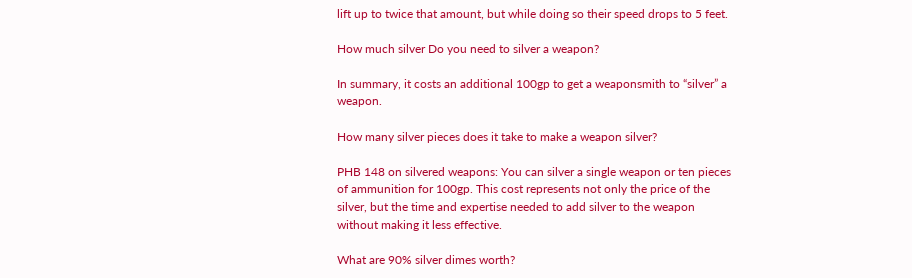lift up to twice that amount, but while doing so their speed drops to 5 feet.

How much silver Do you need to silver a weapon?

In summary, it costs an additional 100gp to get a weaponsmith to “silver” a weapon.

How many silver pieces does it take to make a weapon silver?

PHB 148 on silvered weapons: You can silver a single weapon or ten pieces of ammunition for 100gp. This cost represents not only the price of the silver, but the time and expertise needed to add silver to the weapon without making it less effective.

What are 90% silver dimes worth?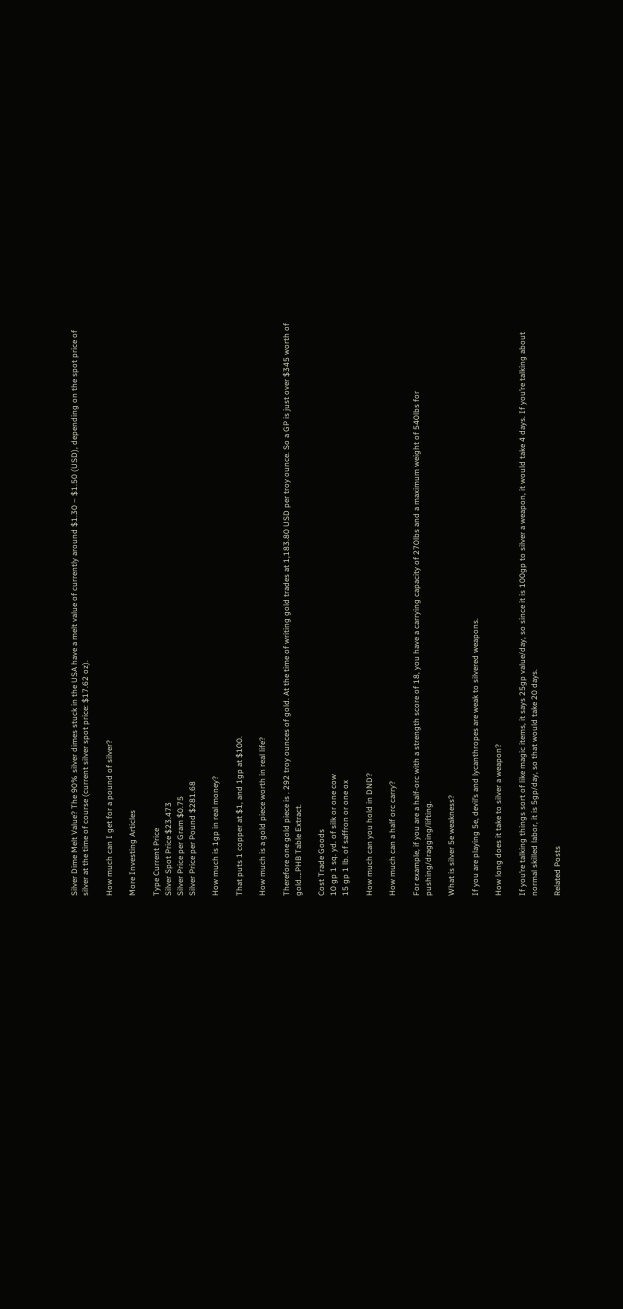Silver Dime Melt Value? The 90% silver dimes stuck in the USA have a melt value of currently around $1.30 – $1.50 (USD), depending on the spot price of silver at the time of course (current silver spot price: $17.62 oz).

How much can I get for a pound of silver?

More Investing Articles

Type Current Price
Silver Spot Price $23.473
Silver Price per Gram $0.75
Silver Price per Pound $281.68

How much is 1gp in real money?

That puts 1 copper at $1, and 1gp at $100.

How much is a gold piece worth in real life?

Therefore one gold piece is . 292 troy ounces of gold. At the time of writing gold trades at 1,183.80 USD per troy ounce. So a GP is just over $345 worth of gold….PHB Table Extract.

Cost Trade Goods
10 gp 1 sq. yd. of silk or one cow
15 gp 1 lb. of saffron or one ox

How much can you hold in DND?

How much can a half orc carry?

For example, if you are a half-orc with a strength score of 18, you have a carrying capacity of 270lbs and a maximum weight of 540lbs for pushing/dragging/lifting.

What is silver 5e weakness?

If you are playing 5e, devil’s and lycanthropes are weak to silvered weapons.

How long does it take to silver a weapon?

If you’re talking things sort of like magic items, it says 25gp value/day, so since it is 100gp to silver a weapon, it would take 4 days. If you’re talking about normal skilled labor, it is 5gp/day, so that would take 20 days.

Related Posts